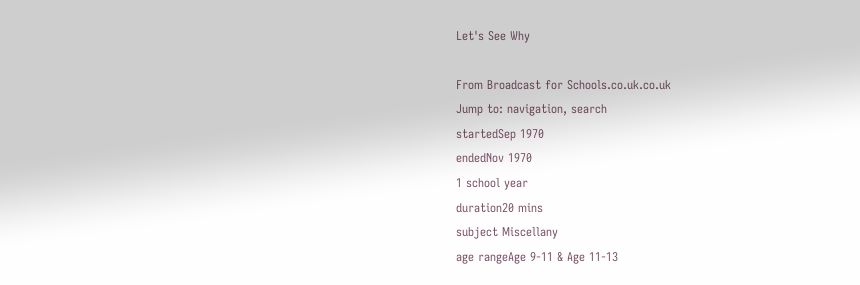Let's See Why

From Broadcast for Schools.co.uk.co.uk
Jump to: navigation, search
startedSep 1970
endedNov 1970
1 school year
duration20 mins
subject Miscellany
age rangeAge 9-11 & Age 11-13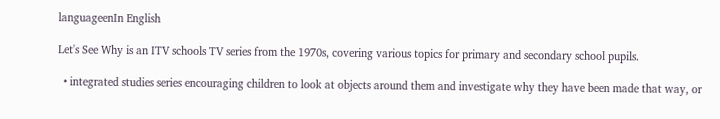languageenIn English

Let's See Why is an ITV schools TV series from the 1970s, covering various topics for primary and secondary school pupils.

  • integrated studies series encouraging children to look at objects around them and investigate why they have been made that way, or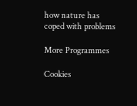how nature has coped with problems

More Programmes

Cookies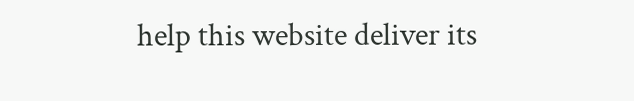help this website deliver its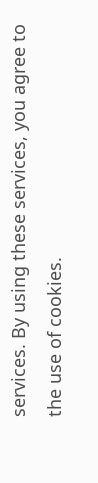services. By using these services, you agree to the use of cookies.